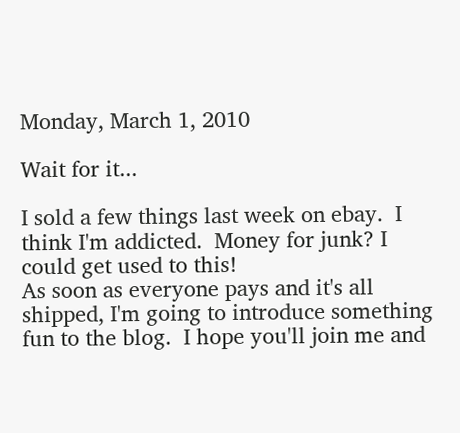Monday, March 1, 2010

Wait for it...

I sold a few things last week on ebay.  I think I'm addicted.  Money for junk? I could get used to this!
As soon as everyone pays and it's all shipped, I'm going to introduce something fun to the blog.  I hope you'll join me and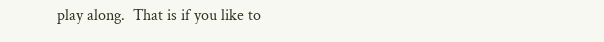play along.  That is if you like to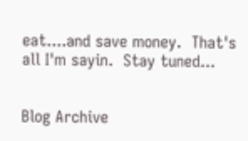eat....and save money.  That's all I'm sayin.  Stay tuned...


Blog Archive